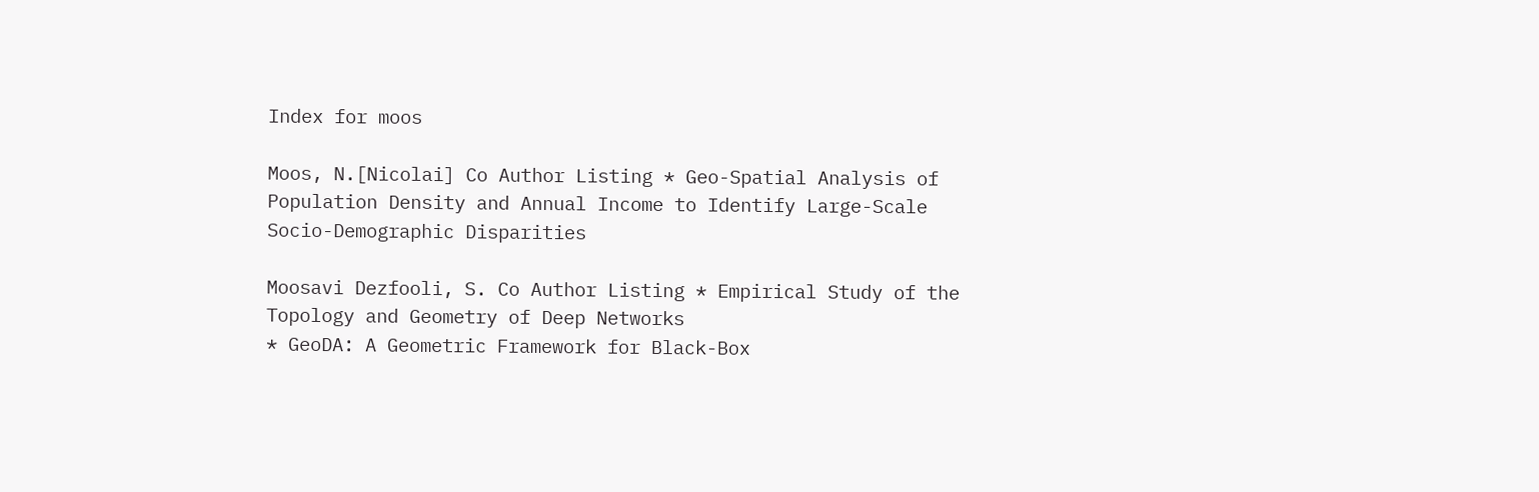Index for moos

Moos, N.[Nicolai] Co Author Listing * Geo-Spatial Analysis of Population Density and Annual Income to Identify Large-Scale Socio-Demographic Disparities

Moosavi Dezfooli, S. Co Author Listing * Empirical Study of the Topology and Geometry of Deep Networks
* GeoDA: A Geometric Framework for Black-Box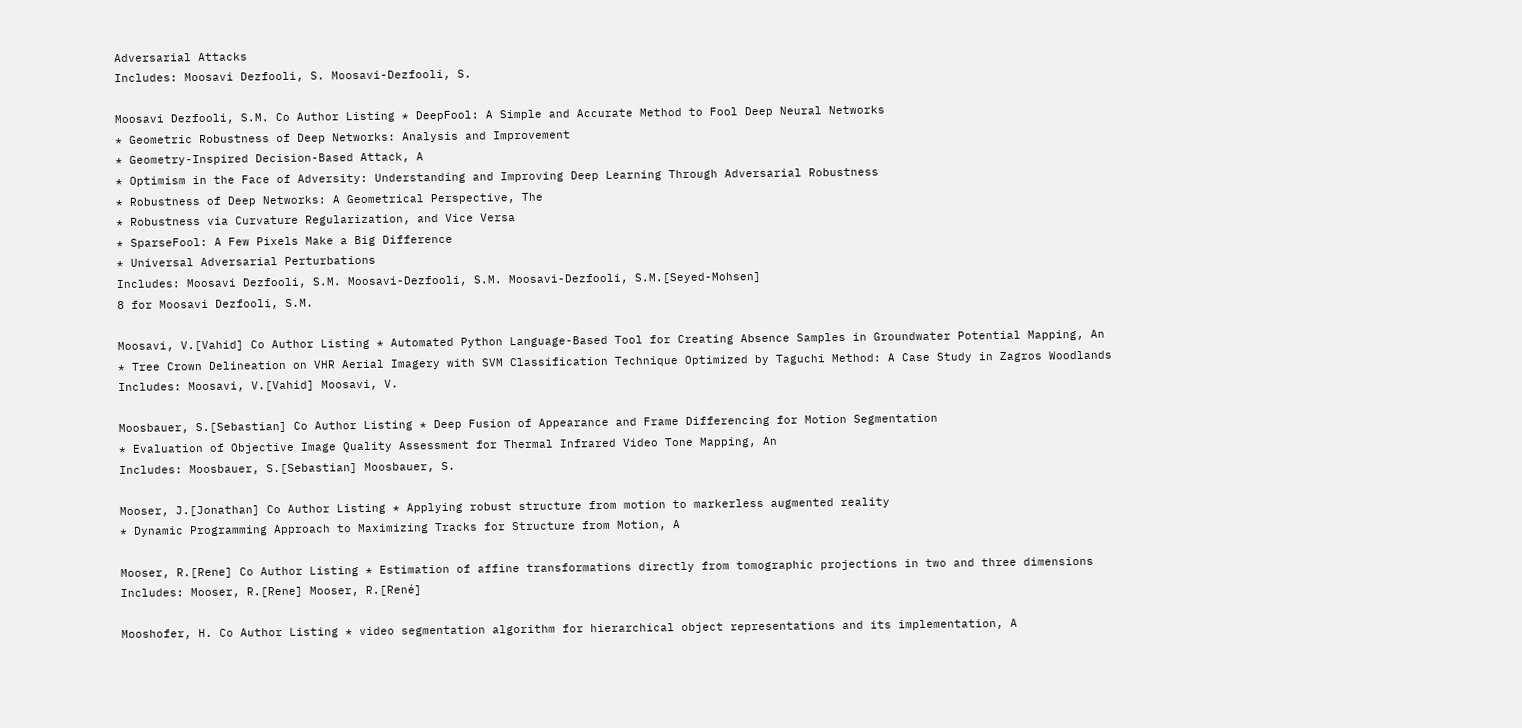Adversarial Attacks
Includes: Moosavi Dezfooli, S. Moosavi-Dezfooli, S.

Moosavi Dezfooli, S.M. Co Author Listing * DeepFool: A Simple and Accurate Method to Fool Deep Neural Networks
* Geometric Robustness of Deep Networks: Analysis and Improvement
* Geometry-Inspired Decision-Based Attack, A
* Optimism in the Face of Adversity: Understanding and Improving Deep Learning Through Adversarial Robustness
* Robustness of Deep Networks: A Geometrical Perspective, The
* Robustness via Curvature Regularization, and Vice Versa
* SparseFool: A Few Pixels Make a Big Difference
* Universal Adversarial Perturbations
Includes: Moosavi Dezfooli, S.M. Moosavi-Dezfooli, S.M. Moosavi-Dezfooli, S.M.[Seyed-Mohsen]
8 for Moosavi Dezfooli, S.M.

Moosavi, V.[Vahid] Co Author Listing * Automated Python Language-Based Tool for Creating Absence Samples in Groundwater Potential Mapping, An
* Tree Crown Delineation on VHR Aerial Imagery with SVM Classification Technique Optimized by Taguchi Method: A Case Study in Zagros Woodlands
Includes: Moosavi, V.[Vahid] Moosavi, V.

Moosbauer, S.[Sebastian] Co Author Listing * Deep Fusion of Appearance and Frame Differencing for Motion Segmentation
* Evaluation of Objective Image Quality Assessment for Thermal Infrared Video Tone Mapping, An
Includes: Moosbauer, S.[Sebastian] Moosbauer, S.

Mooser, J.[Jonathan] Co Author Listing * Applying robust structure from motion to markerless augmented reality
* Dynamic Programming Approach to Maximizing Tracks for Structure from Motion, A

Mooser, R.[Rene] Co Author Listing * Estimation of affine transformations directly from tomographic projections in two and three dimensions
Includes: Mooser, R.[Rene] Mooser, R.[René]

Mooshofer, H. Co Author Listing * video segmentation algorithm for hierarchical object representations and its implementation, A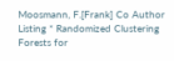Moosmann, F.[Frank] Co Author Listing * Randomized Clustering Forests for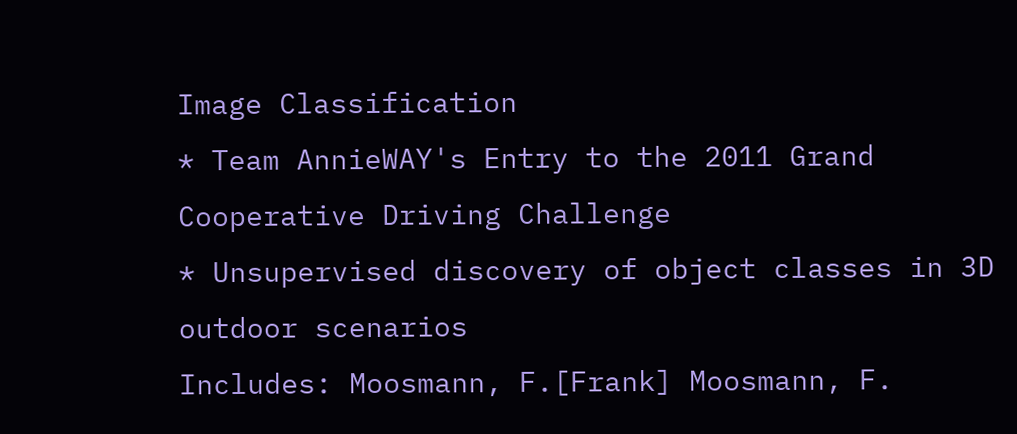Image Classification
* Team AnnieWAY's Entry to the 2011 Grand Cooperative Driving Challenge
* Unsupervised discovery of object classes in 3D outdoor scenarios
Includes: Moosmann, F.[Frank] Moosmann, F.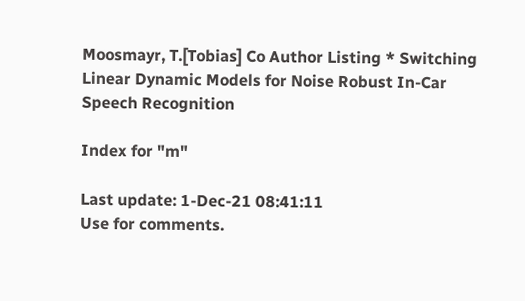Moosmayr, T.[Tobias] Co Author Listing * Switching Linear Dynamic Models for Noise Robust In-Car Speech Recognition

Index for "m"

Last update: 1-Dec-21 08:41:11
Use for comments.